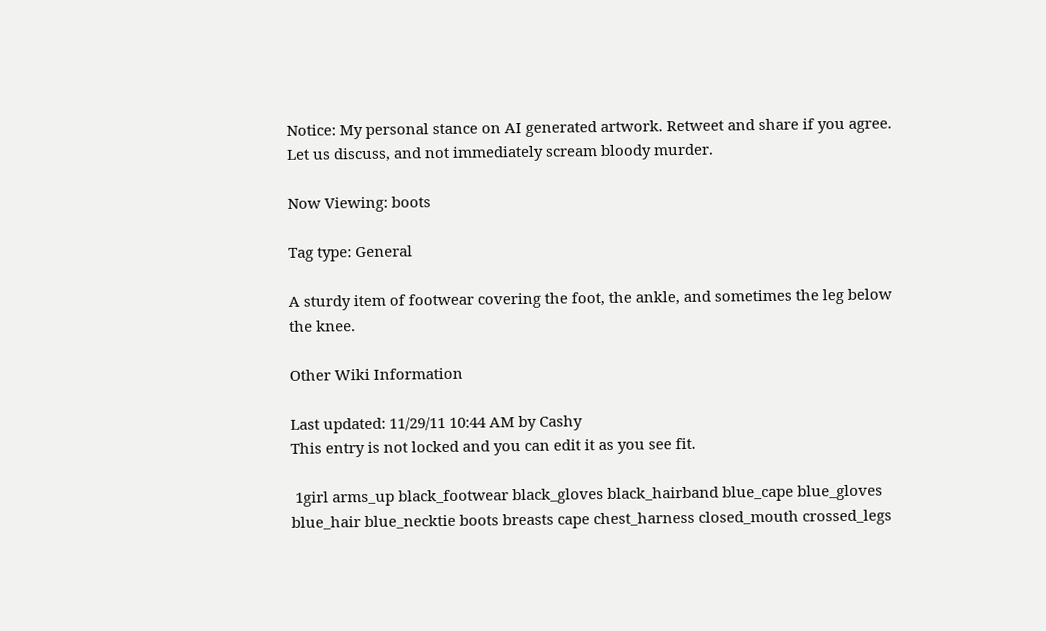Notice: My personal stance on AI generated artwork. Retweet and share if you agree. Let us discuss, and not immediately scream bloody murder.

Now Viewing: boots

Tag type: General

A sturdy item of footwear covering the foot, the ankle, and sometimes the leg below the knee.

Other Wiki Information

Last updated: 11/29/11 10:44 AM by Cashy
This entry is not locked and you can edit it as you see fit.

 1girl arms_up black_footwear black_gloves black_hairband blue_cape blue_gloves blue_hair blue_necktie boots breasts cape chest_harness closed_mouth crossed_legs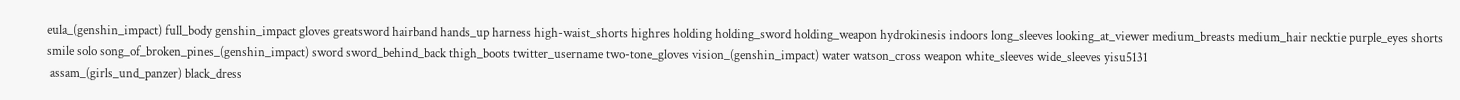eula_(genshin_impact) full_body genshin_impact gloves greatsword hairband hands_up harness high-waist_shorts highres holding holding_sword holding_weapon hydrokinesis indoors long_sleeves looking_at_viewer medium_breasts medium_hair necktie purple_eyes shorts smile solo song_of_broken_pines_(genshin_impact) sword sword_behind_back thigh_boots twitter_username two-tone_gloves vision_(genshin_impact) water watson_cross weapon white_sleeves wide_sleeves yisu5131
 assam_(girls_und_panzer) black_dress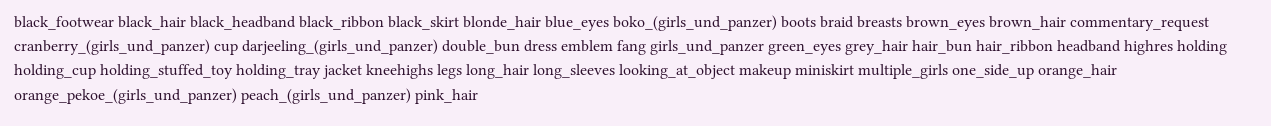black_footwear black_hair black_headband black_ribbon black_skirt blonde_hair blue_eyes boko_(girls_und_panzer) boots braid breasts brown_eyes brown_hair commentary_request cranberry_(girls_und_panzer) cup darjeeling_(girls_und_panzer) double_bun dress emblem fang girls_und_panzer green_eyes grey_hair hair_bun hair_ribbon headband highres holding holding_cup holding_stuffed_toy holding_tray jacket kneehighs legs long_hair long_sleeves looking_at_object makeup miniskirt multiple_girls one_side_up orange_hair orange_pekoe_(girls_und_panzer) peach_(girls_und_panzer) pink_hair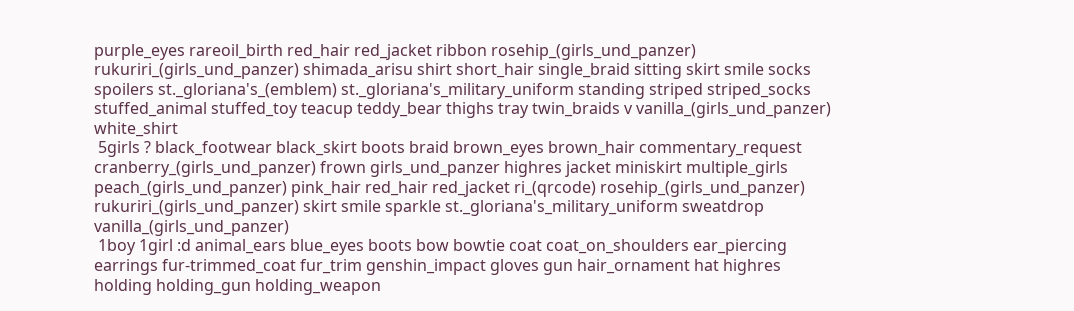purple_eyes rareoil_birth red_hair red_jacket ribbon rosehip_(girls_und_panzer) rukuriri_(girls_und_panzer) shimada_arisu shirt short_hair single_braid sitting skirt smile socks spoilers st._gloriana's_(emblem) st._gloriana's_military_uniform standing striped striped_socks stuffed_animal stuffed_toy teacup teddy_bear thighs tray twin_braids v vanilla_(girls_und_panzer) white_shirt
 5girls ? black_footwear black_skirt boots braid brown_eyes brown_hair commentary_request cranberry_(girls_und_panzer) frown girls_und_panzer highres jacket miniskirt multiple_girls peach_(girls_und_panzer) pink_hair red_hair red_jacket ri_(qrcode) rosehip_(girls_und_panzer) rukuriri_(girls_und_panzer) skirt smile sparkle st._gloriana's_military_uniform sweatdrop vanilla_(girls_und_panzer)
 1boy 1girl :d animal_ears blue_eyes boots bow bowtie coat coat_on_shoulders ear_piercing earrings fur-trimmed_coat fur_trim genshin_impact gloves gun hair_ornament hat highres holding holding_gun holding_weapon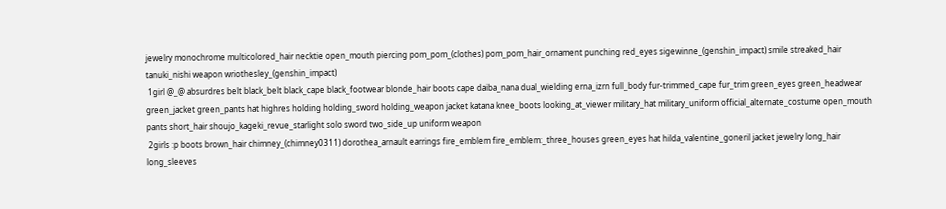jewelry monochrome multicolored_hair necktie open_mouth piercing pom_pom_(clothes) pom_pom_hair_ornament punching red_eyes sigewinne_(genshin_impact) smile streaked_hair tanuki_nishi weapon wriothesley_(genshin_impact)
 1girl @_@ absurdres belt black_belt black_cape black_footwear blonde_hair boots cape daiba_nana dual_wielding erna_izrn full_body fur-trimmed_cape fur_trim green_eyes green_headwear green_jacket green_pants hat highres holding holding_sword holding_weapon jacket katana knee_boots looking_at_viewer military_hat military_uniform official_alternate_costume open_mouth pants short_hair shoujo_kageki_revue_starlight solo sword two_side_up uniform weapon
 2girls :p boots brown_hair chimney_(chimney0311) dorothea_arnault earrings fire_emblem fire_emblem:_three_houses green_eyes hat hilda_valentine_goneril jacket jewelry long_hair long_sleeves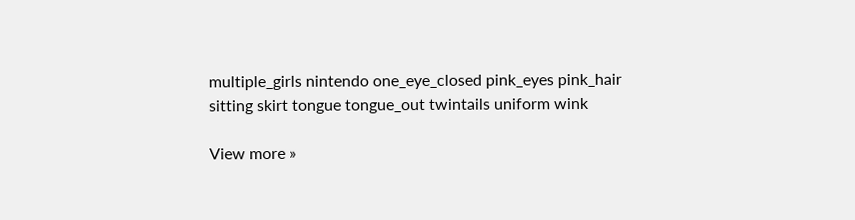multiple_girls nintendo one_eye_closed pink_eyes pink_hair sitting skirt tongue tongue_out twintails uniform wink

View more »